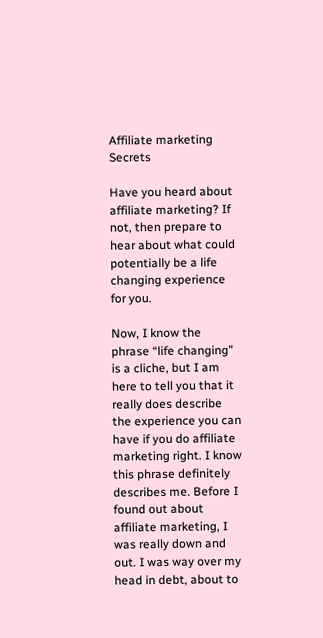Affiliate marketing Secrets

Have you heard about affiliate marketing? If not, then prepare to hear about what could potentially be a life changing experience for you.

Now, I know the phrase “life changing” is a cliche, but I am here to tell you that it really does describe the experience you can have if you do affiliate marketing right. I know this phrase definitely describes me. Before I found out about affiliate marketing, I was really down and out. I was way over my head in debt, about to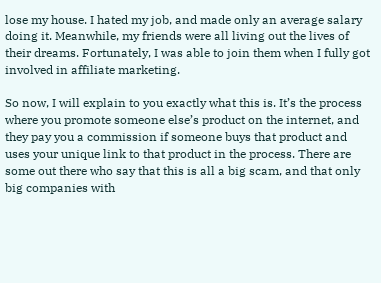lose my house. I hated my job, and made only an average salary doing it. Meanwhile, my friends were all living out the lives of their dreams. Fortunately, I was able to join them when I fully got involved in affiliate marketing.

So now, I will explain to you exactly what this is. It’s the process where you promote someone else’s product on the internet, and they pay you a commission if someone buys that product and uses your unique link to that product in the process. There are some out there who say that this is all a big scam, and that only big companies with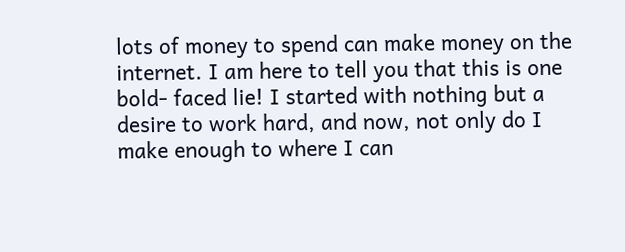lots of money to spend can make money on the internet. I am here to tell you that this is one bold- faced lie! I started with nothing but a desire to work hard, and now, not only do I make enough to where I can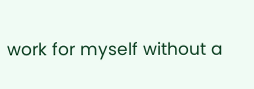work for myself without a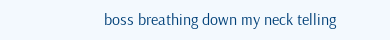boss breathing down my neck telling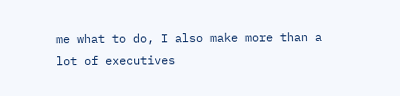me what to do, I also make more than a lot of executives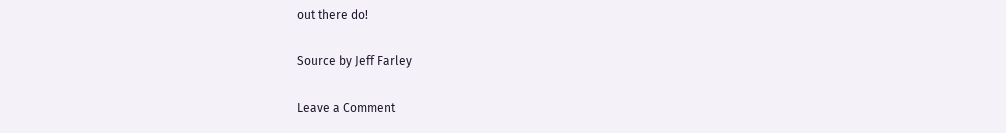out there do!

Source by Jeff Farley

Leave a Comment